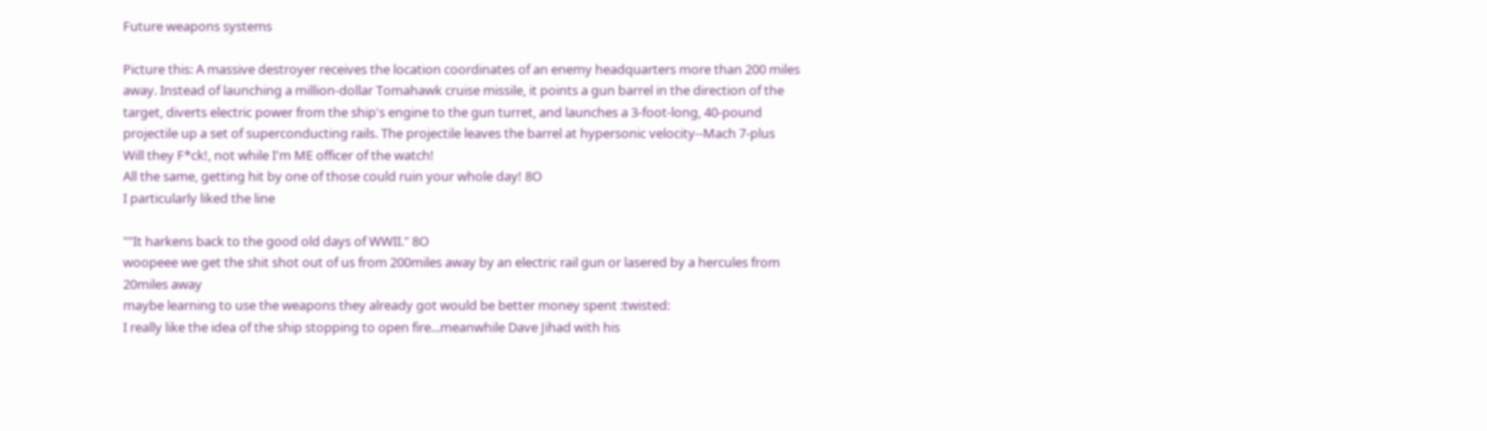Future weapons systems

Picture this: A massive destroyer receives the location coordinates of an enemy headquarters more than 200 miles away. Instead of launching a million-dollar Tomahawk cruise missile, it points a gun barrel in the direction of the target, diverts electric power from the ship's engine to the gun turret, and launches a 3-foot-long, 40-pound projectile up a set of superconducting rails. The projectile leaves the barrel at hypersonic velocity--Mach 7-plus
Will they F*ck!, not while I'm ME officer of the watch!
All the same, getting hit by one of those could ruin your whole day! 8O
I particularly liked the line

""It harkens back to the good old days of WWII." 8O
woopeee we get the shit shot out of us from 200miles away by an electric rail gun or lasered by a hercules from 20miles away
maybe learning to use the weapons they already got would be better money spent :twisted:
I really like the idea of the ship stopping to open fire...meanwhile Dave Jihad with his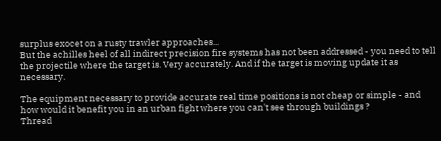surplus exocet on a rusty trawler approaches...
But the achilles heel of all indirect precision fire systems has not been addressed - you need to tell the projectile where the target is. Very accurately. And if the target is moving update it as necessary.

The equipment necessary to provide accurate real time positions is not cheap or simple - and how would it benefit you in an urban fight where you can't see through buildings ?
Thread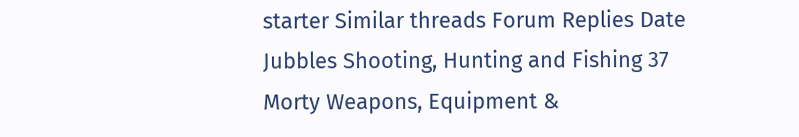starter Similar threads Forum Replies Date
Jubbles Shooting, Hunting and Fishing 37
Morty Weapons, Equipment &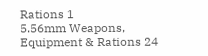Rations 1
5.56mm Weapons, Equipment & Rations 24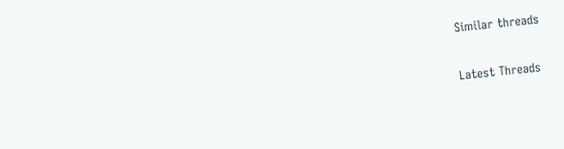Similar threads

Latest Threads